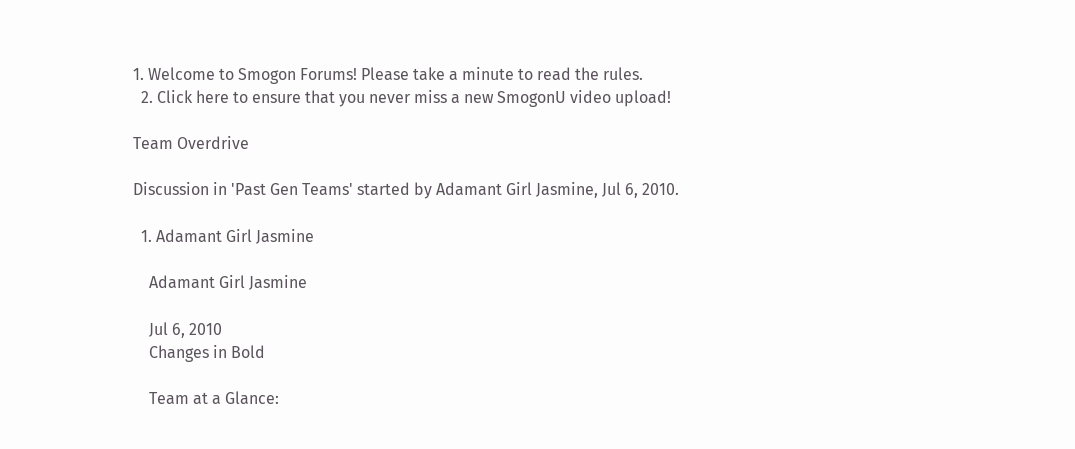1. Welcome to Smogon Forums! Please take a minute to read the rules.
  2. Click here to ensure that you never miss a new SmogonU video upload!

Team Overdrive

Discussion in 'Past Gen Teams' started by Adamant Girl Jasmine, Jul 6, 2010.

  1. Adamant Girl Jasmine

    Adamant Girl Jasmine

    Jul 6, 2010
    Changes in Bold

    Team at a Glance: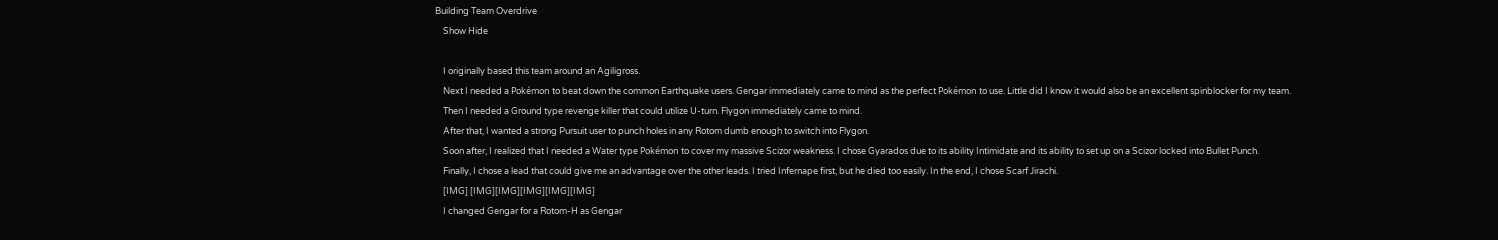Building Team Overdrive
    Show Hide

    I originally based this team around an Agiligross.
    Next I needed a Pokémon to beat down the common Earthquake users. Gengar immediately came to mind as the perfect Pokémon to use. Little did I know it would also be an excellent spinblocker for my team.
    Then I needed a Ground type revenge killer that could utilize U-turn. Flygon immediately came to mind.
    After that, I wanted a strong Pursuit user to punch holes in any Rotom dumb enough to switch into Flygon.
    Soon after, I realized that I needed a Water type Pokémon to cover my massive Scizor weakness. I chose Gyarados due to its ability Intimidate and its ability to set up on a Scizor locked into Bullet Punch.
    Finally, I chose a lead that could give me an advantage over the other leads. I tried Infernape first, but he died too easily. In the end, I chose Scarf Jirachi.
    [IMG] [IMG][IMG][IMG][IMG][IMG]
    I changed Gengar for a Rotom-H as Gengar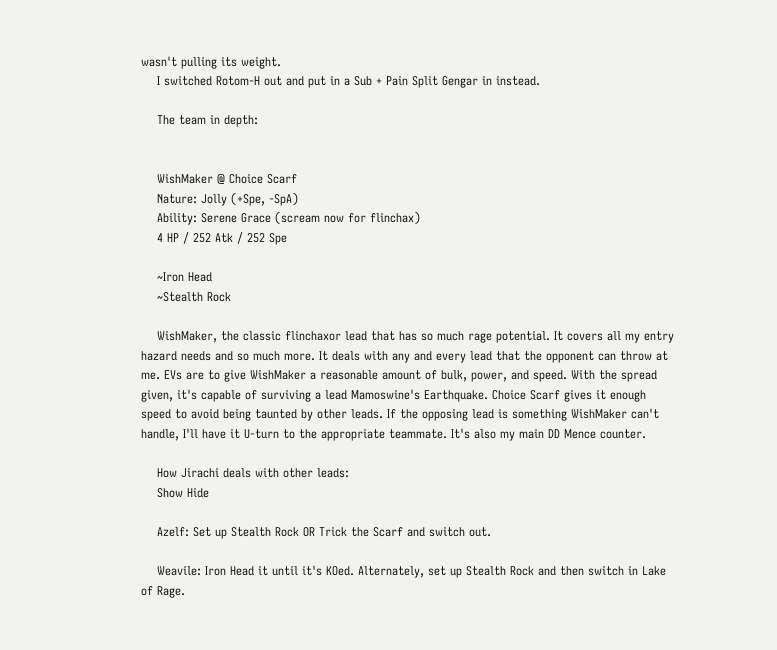wasn't pulling its weight.
    I switched Rotom-H out and put in a Sub + Pain Split Gengar in instead.

    The team in depth:


    WishMaker @ Choice Scarf
    Nature: Jolly (+Spe, -SpA)
    Ability: Serene Grace (scream now for flinchax)
    4 HP / 252 Atk / 252 Spe

    ~Iron Head
    ~Stealth Rock

    WishMaker, the classic flinchaxor lead that has so much rage potential. It covers all my entry hazard needs and so much more. It deals with any and every lead that the opponent can throw at me. EVs are to give WishMaker a reasonable amount of bulk, power, and speed. With the spread given, it's capable of surviving a lead Mamoswine's Earthquake. Choice Scarf gives it enough speed to avoid being taunted by other leads. If the opposing lead is something WishMaker can't handle, I'll have it U-turn to the appropriate teammate. It's also my main DD Mence counter.

    How Jirachi deals with other leads:
    Show Hide

    Azelf: Set up Stealth Rock OR Trick the Scarf and switch out.

    Weavile: Iron Head it until it's KOed. Alternately, set up Stealth Rock and then switch in Lake of Rage.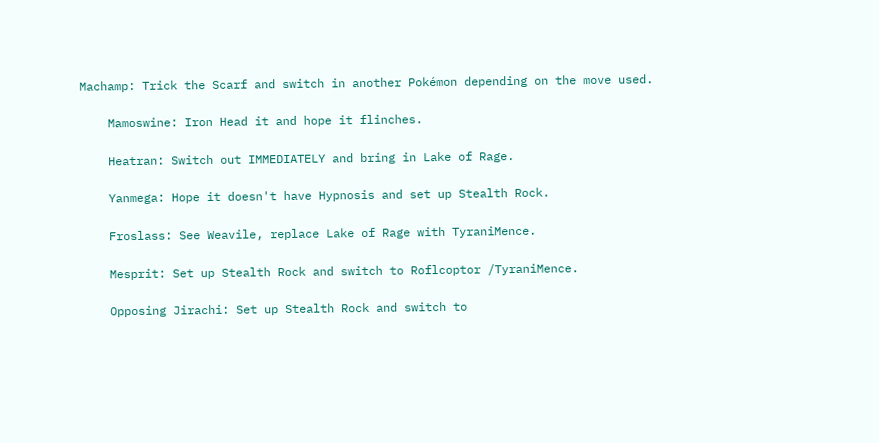Machamp: Trick the Scarf and switch in another Pokémon depending on the move used.

    Mamoswine: Iron Head it and hope it flinches.

    Heatran: Switch out IMMEDIATELY and bring in Lake of Rage.

    Yanmega: Hope it doesn't have Hypnosis and set up Stealth Rock.

    Froslass: See Weavile, replace Lake of Rage with TyraniMence.

    Mesprit: Set up Stealth Rock and switch to Roflcoptor /TyraniMence.

    Opposing Jirachi: Set up Stealth Rock and switch to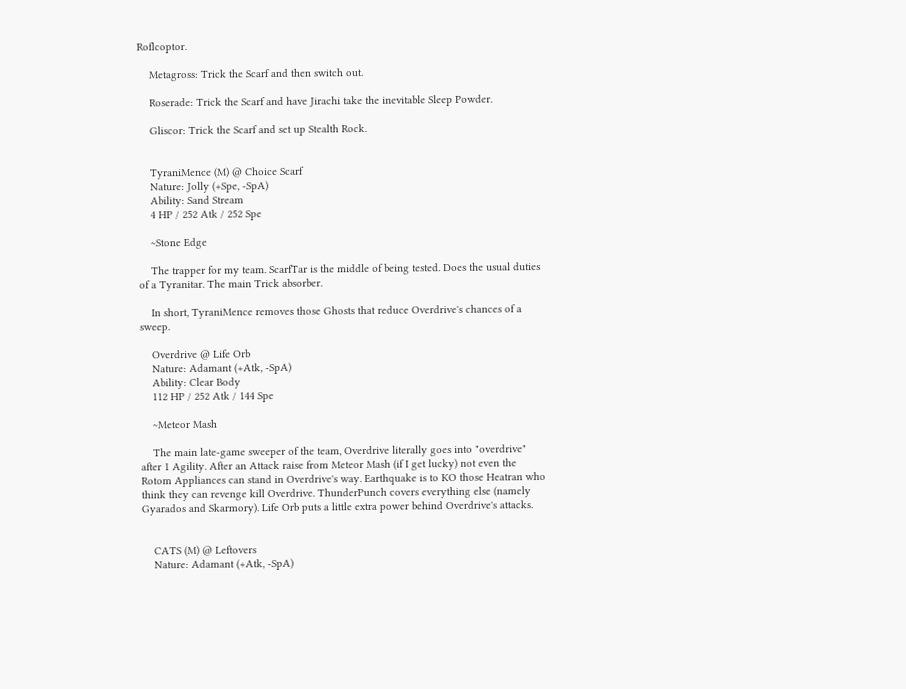Roflcoptor.

    Metagross: Trick the Scarf and then switch out.

    Roserade: Trick the Scarf and have Jirachi take the inevitable Sleep Powder.

    Gliscor: Trick the Scarf and set up Stealth Rock.


    TyraniMence (M) @ Choice Scarf
    Nature: Jolly (+Spe, -SpA)
    Ability: Sand Stream
    4 HP / 252 Atk / 252 Spe

    ~Stone Edge

    The trapper for my team. ScarfTar is the middle of being tested. Does the usual duties of a Tyranitar. The main Trick absorber.

    In short, TyraniMence removes those Ghosts that reduce Overdrive's chances of a sweep.

    Overdrive @ Life Orb
    Nature: Adamant (+Atk, -SpA)
    Ability: Clear Body
    112 HP / 252 Atk / 144 Spe

    ~Meteor Mash

    The main late-game sweeper of the team, Overdrive literally goes into "overdrive" after 1 Agility. After an Attack raise from Meteor Mash (if I get lucky) not even the Rotom Appliances can stand in Overdrive's way. Earthquake is to KO those Heatran who think they can revenge kill Overdrive. ThunderPunch covers everything else (namely Gyarados and Skarmory). Life Orb puts a little extra power behind Overdrive's attacks.


    CATS (M) @ Leftovers
    Nature: Adamant (+Atk, -SpA)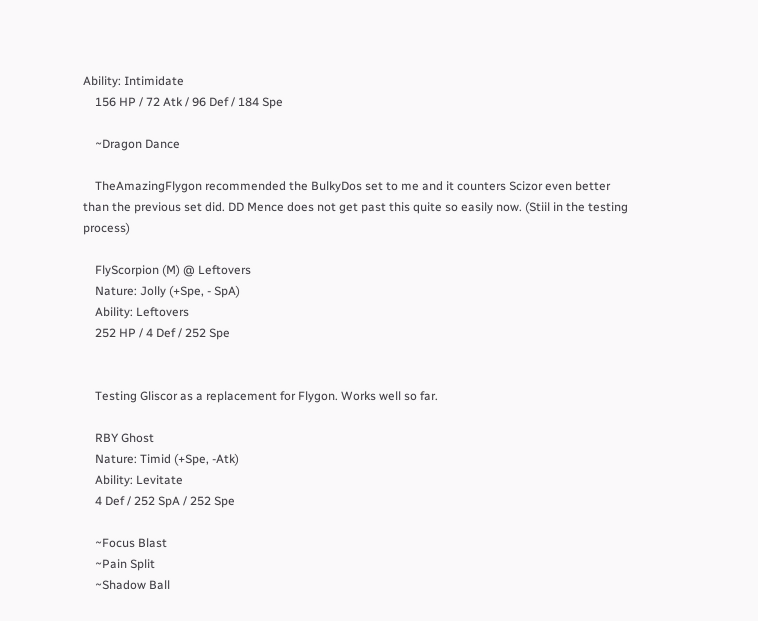Ability: Intimidate
    156 HP / 72 Atk / 96 Def / 184 Spe

    ~Dragon Dance

    TheAmazingFlygon recommended the BulkyDos set to me and it counters Scizor even better than the previous set did. DD Mence does not get past this quite so easily now. (Stiil in the testing process)

    FlyScorpion (M) @ Leftovers
    Nature: Jolly (+Spe, - SpA)
    Ability: Leftovers
    252 HP / 4 Def / 252 Spe


    Testing Gliscor as a replacement for Flygon. Works well so far.

    RBY Ghost
    Nature: Timid (+Spe, -Atk)
    Ability: Levitate
    4 Def / 252 SpA / 252 Spe

    ~Focus Blast
    ~Pain Split
    ~Shadow Ball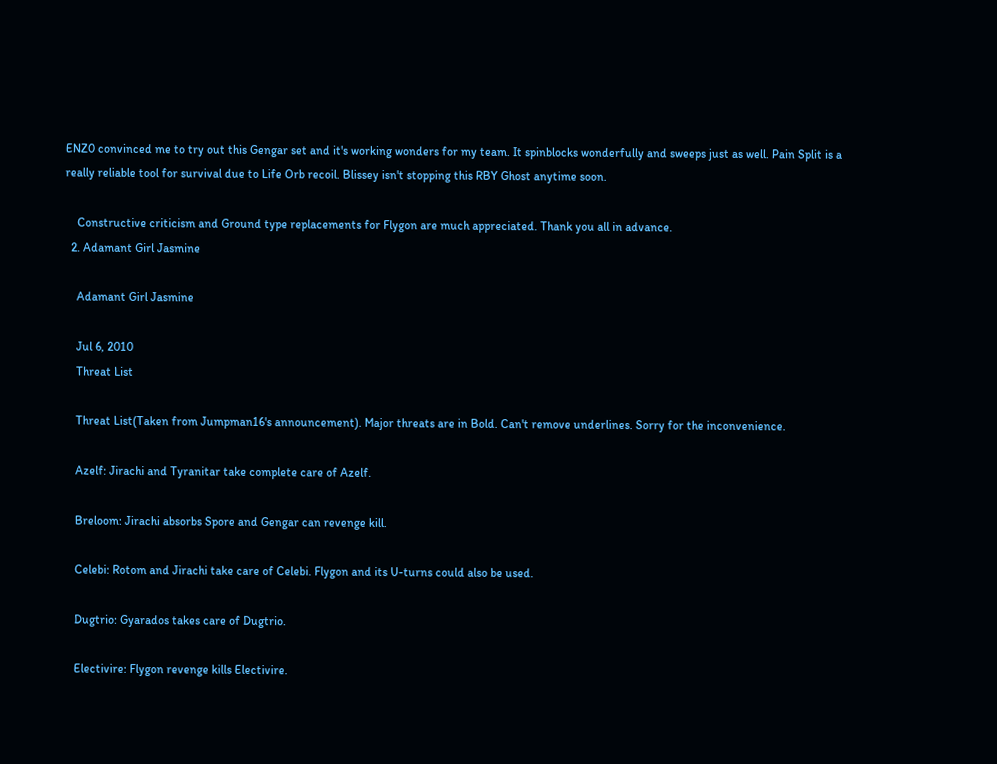ENZ0 convinced me to try out this Gengar set and it's working wonders for my team. It spinblocks wonderfully and sweeps just as well. Pain Split is a really reliable tool for survival due to Life Orb recoil. Blissey isn't stopping this RBY Ghost anytime soon.

    Constructive criticism and Ground type replacements for Flygon are much appreciated. Thank you all in advance.
  2. Adamant Girl Jasmine

    Adamant Girl Jasmine

    Jul 6, 2010
    Threat List

    Threat List(Taken from Jumpman16's announcement). Major threats are in Bold. Can't remove underlines. Sorry for the inconvenience.

    Azelf: Jirachi and Tyranitar take complete care of Azelf.

    Breloom: Jirachi absorbs Spore and Gengar can revenge kill.

    Celebi: Rotom and Jirachi take care of Celebi. Flygon and its U-turns could also be used.

    Dugtrio: Gyarados takes care of Dugtrio.

    Electivire: Flygon revenge kills Electivire.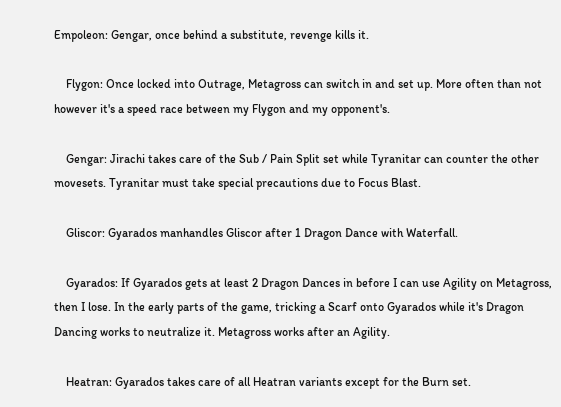Empoleon: Gengar, once behind a substitute, revenge kills it.

    Flygon: Once locked into Outrage, Metagross can switch in and set up. More often than not however it's a speed race between my Flygon and my opponent's.

    Gengar: Jirachi takes care of the Sub / Pain Split set while Tyranitar can counter the other movesets. Tyranitar must take special precautions due to Focus Blast.

    Gliscor: Gyarados manhandles Gliscor after 1 Dragon Dance with Waterfall.

    Gyarados: If Gyarados gets at least 2 Dragon Dances in before I can use Agility on Metagross, then I lose. In the early parts of the game, tricking a Scarf onto Gyarados while it's Dragon Dancing works to neutralize it. Metagross works after an Agility.

    Heatran: Gyarados takes care of all Heatran variants except for the Burn set.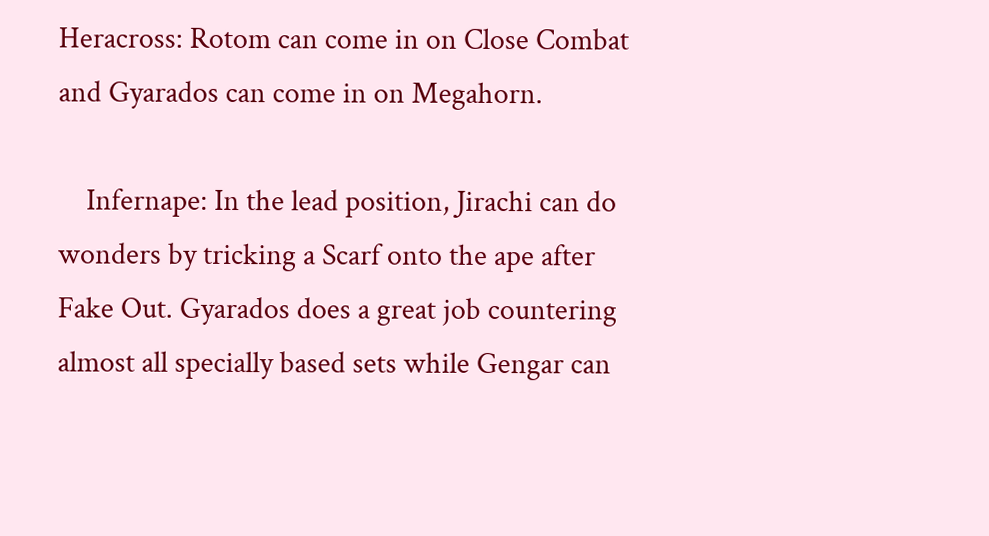Heracross: Rotom can come in on Close Combat and Gyarados can come in on Megahorn.

    Infernape: In the lead position, Jirachi can do wonders by tricking a Scarf onto the ape after Fake Out. Gyarados does a great job countering almost all specially based sets while Gengar can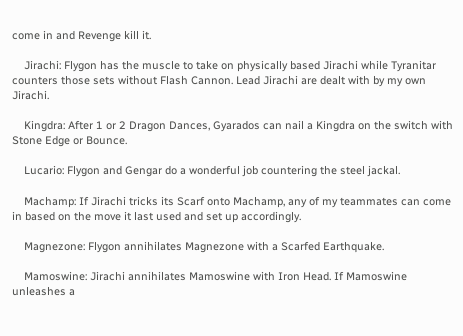come in and Revenge kill it.

    Jirachi: Flygon has the muscle to take on physically based Jirachi while Tyranitar counters those sets without Flash Cannon. Lead Jirachi are dealt with by my own Jirachi.

    Kingdra: After 1 or 2 Dragon Dances, Gyarados can nail a Kingdra on the switch with Stone Edge or Bounce.

    Lucario: Flygon and Gengar do a wonderful job countering the steel jackal.

    Machamp: If Jirachi tricks its Scarf onto Machamp, any of my teammates can come in based on the move it last used and set up accordingly.

    Magnezone: Flygon annihilates Magnezone with a Scarfed Earthquake.

    Mamoswine: Jirachi annihilates Mamoswine with Iron Head. If Mamoswine unleashes a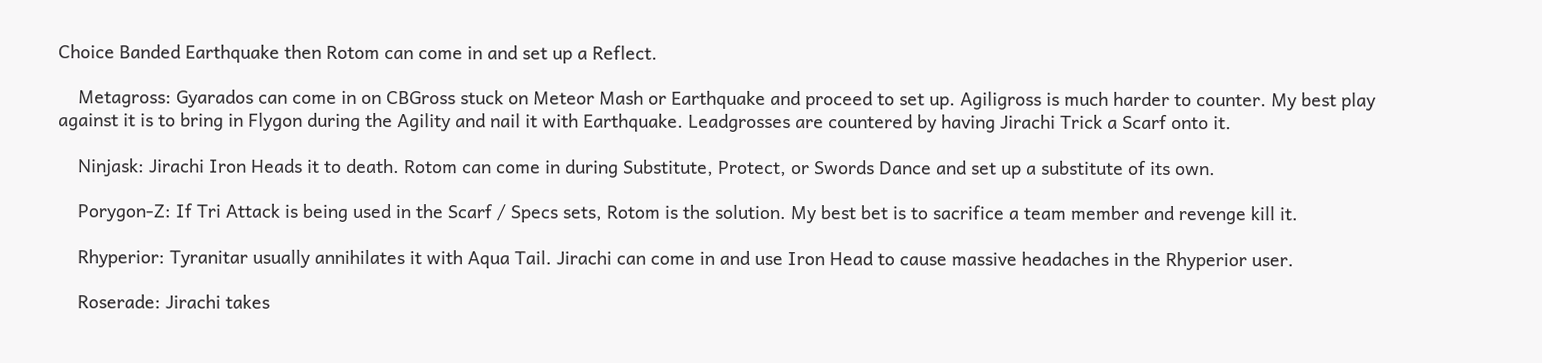Choice Banded Earthquake then Rotom can come in and set up a Reflect.

    Metagross: Gyarados can come in on CBGross stuck on Meteor Mash or Earthquake and proceed to set up. Agiligross is much harder to counter. My best play against it is to bring in Flygon during the Agility and nail it with Earthquake. Leadgrosses are countered by having Jirachi Trick a Scarf onto it.

    Ninjask: Jirachi Iron Heads it to death. Rotom can come in during Substitute, Protect, or Swords Dance and set up a substitute of its own.

    Porygon-Z: If Tri Attack is being used in the Scarf / Specs sets, Rotom is the solution. My best bet is to sacrifice a team member and revenge kill it.

    Rhyperior: Tyranitar usually annihilates it with Aqua Tail. Jirachi can come in and use Iron Head to cause massive headaches in the Rhyperior user.

    Roserade: Jirachi takes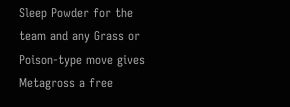Sleep Powder for the team and any Grass or Poison-type move gives Metagross a free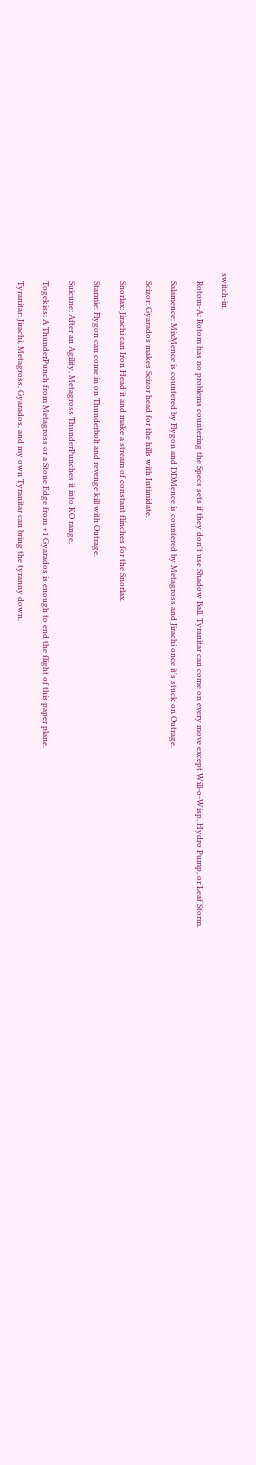switch-in.

    Rotom-A: Rotom has no problems countering the Specs sets if they don't use Shadow Ball. Tyranitar can come on every move except Will-o-Wisp, Hydro Pump, or Leaf Storm.

    Salamence: MixMence is countered by Flygon and DDMence is countered by Metagross and Jirachi once it's stuck on Outrage.

    Scizor: Gyarados makes Scizor head for the hills with Intimidate.

    Snorlax: Jirachi can Iron Head it and make a stream of constant flinches for the Snorlax.

    Starmie: Flygon can come in on Thunderbolt and revenge kill with Outrage.

    Suicune: After an Agility, Metagross ThunderPunches it into KO range.

    Togekiss: A ThunderPunch from Metagross or a Stone Edge from +1 Gyarados is enough to end the flight of this paper plane.

    Tyranitar: Jirachi, Metagross, Gyarados, and my own Tyranitar can bring the tyranny down.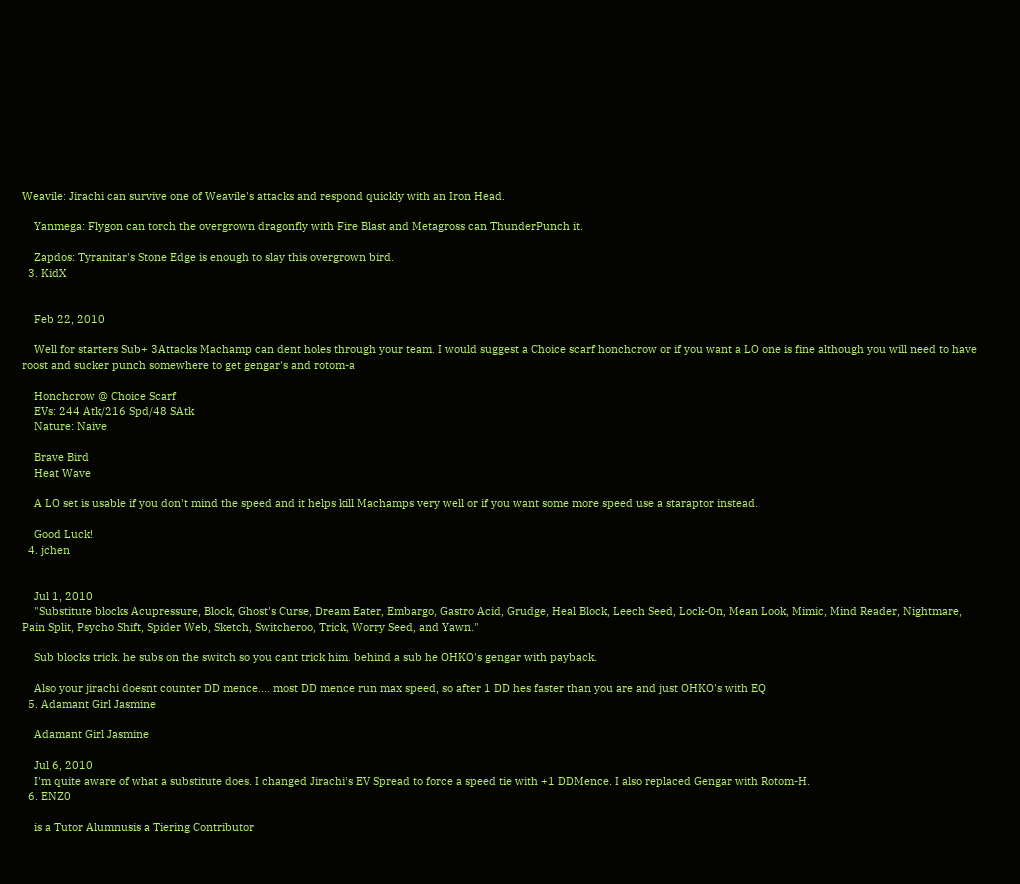Weavile: Jirachi can survive one of Weavile's attacks and respond quickly with an Iron Head.

    Yanmega: Flygon can torch the overgrown dragonfly with Fire Blast and Metagross can ThunderPunch it.

    Zapdos: Tyranitar's Stone Edge is enough to slay this overgrown bird.
  3. KidX


    Feb 22, 2010

    Well for starters Sub+ 3Attacks Machamp can dent holes through your team. I would suggest a Choice scarf honchcrow or if you want a LO one is fine although you will need to have roost and sucker punch somewhere to get gengar's and rotom-a

    Honchcrow @ Choice Scarf
    EVs: 244 Atk/216 Spd/48 SAtk
    Nature: Naive

    Brave Bird
    Heat Wave

    A LO set is usable if you don't mind the speed and it helps kill Machamps very well or if you want some more speed use a staraptor instead.

    Good Luck!
  4. jchen


    Jul 1, 2010
    "Substitute blocks Acupressure, Block, Ghost's Curse, Dream Eater, Embargo, Gastro Acid, Grudge, Heal Block, Leech Seed, Lock-On, Mean Look, Mimic, Mind Reader, Nightmare, Pain Split, Psycho Shift, Spider Web, Sketch, Switcheroo, Trick, Worry Seed, and Yawn."

    Sub blocks trick. he subs on the switch so you cant trick him. behind a sub he OHKO's gengar with payback.

    Also your jirachi doesnt counter DD mence.... most DD mence run max speed, so after 1 DD hes faster than you are and just OHKO's with EQ
  5. Adamant Girl Jasmine

    Adamant Girl Jasmine

    Jul 6, 2010
    I'm quite aware of what a substitute does. I changed Jirachi's EV Spread to force a speed tie with +1 DDMence. I also replaced Gengar with Rotom-H.
  6. ENZ0

    is a Tutor Alumnusis a Tiering Contributor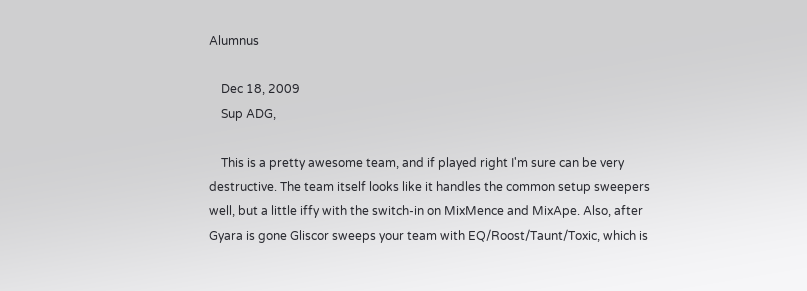Alumnus

    Dec 18, 2009
    Sup ADG,

    This is a pretty awesome team, and if played right I'm sure can be very destructive. The team itself looks like it handles the common setup sweepers well, but a little iffy with the switch-in on MixMence and MixApe. Also, after Gyara is gone Gliscor sweeps your team with EQ/Roost/Taunt/Toxic, which is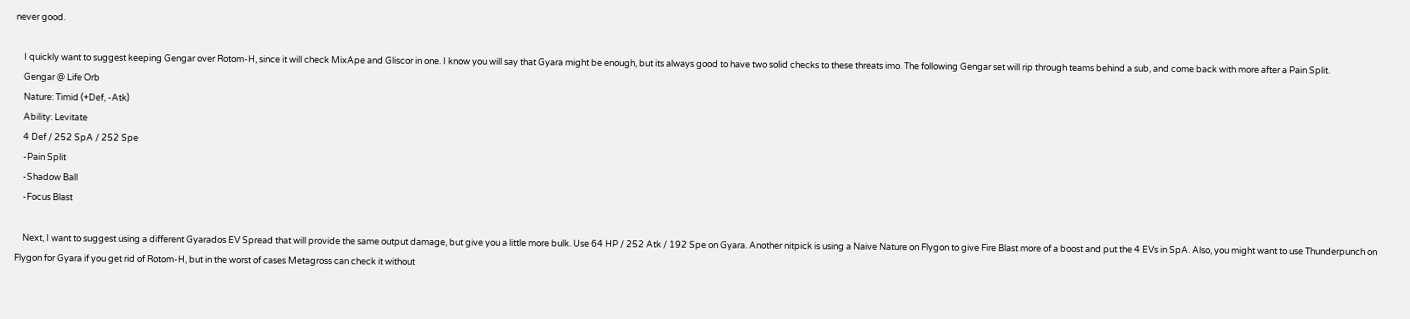never good.

    I quickly want to suggest keeping Gengar over Rotom-H, since it will check MixApe and Gliscor in one. I know you will say that Gyara might be enough, but its always good to have two solid checks to these threats imo. The following Gengar set will rip through teams behind a sub, and come back with more after a Pain Split.
    Gengar @ Life Orb
    Nature: Timid (+Def, -Atk)
    Ability: Levitate
    4 Def / 252 SpA / 252 Spe
    -Pain Split
    -Shadow Ball
    -Focus Blast

    Next, I want to suggest using a different Gyarados EV Spread that will provide the same output damage, but give you a little more bulk. Use 64 HP / 252 Atk / 192 Spe on Gyara. Another nitpick is using a Naive Nature on Flygon to give Fire Blast more of a boost and put the 4 EVs in SpA. Also, you might want to use Thunderpunch on Flygon for Gyara if you get rid of Rotom-H, but in the worst of cases Metagross can check it without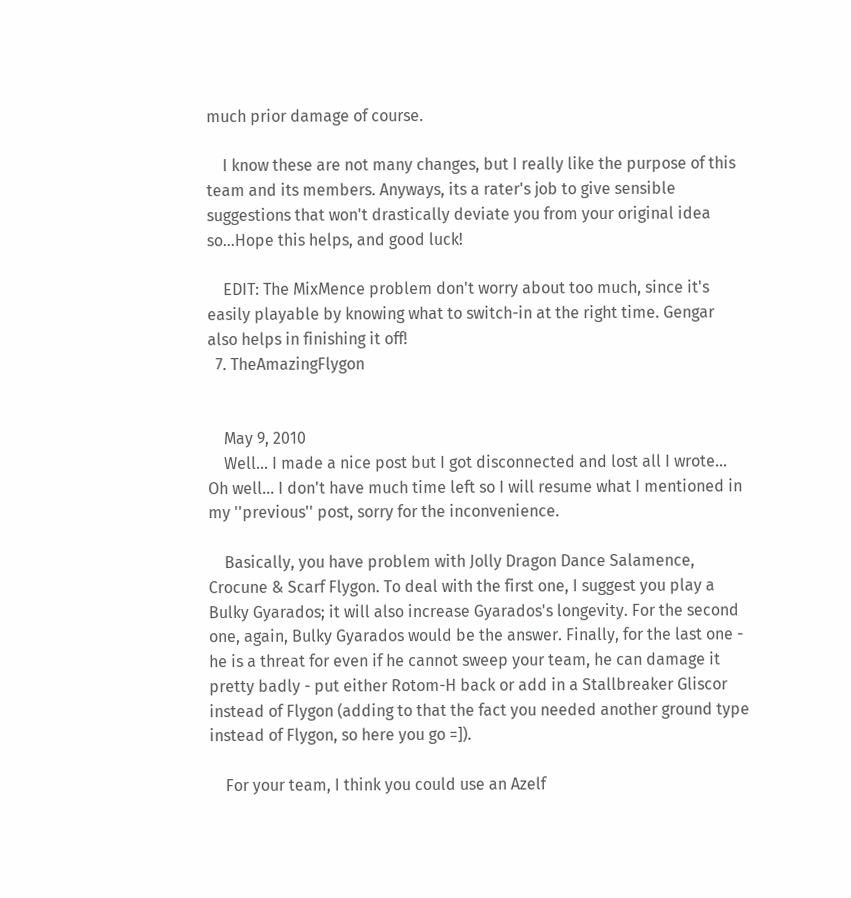much prior damage of course.

    I know these are not many changes, but I really like the purpose of this team and its members. Anyways, its a rater's job to give sensible suggestions that won't drastically deviate you from your original idea so...Hope this helps, and good luck!

    EDIT: The MixMence problem don't worry about too much, since it's easily playable by knowing what to switch-in at the right time. Gengar also helps in finishing it off!
  7. TheAmazingFlygon


    May 9, 2010
    Well... I made a nice post but I got disconnected and lost all I wrote... Oh well... I don't have much time left so I will resume what I mentioned in my ''previous'' post, sorry for the inconvenience.

    Basically, you have problem with Jolly Dragon Dance Salamence, Crocune & Scarf Flygon. To deal with the first one, I suggest you play a Bulky Gyarados; it will also increase Gyarados's longevity. For the second one, again, Bulky Gyarados would be the answer. Finally, for the last one - he is a threat for even if he cannot sweep your team, he can damage it pretty badly - put either Rotom-H back or add in a Stallbreaker Gliscor instead of Flygon (adding to that the fact you needed another ground type instead of Flygon, so here you go =]).

    For your team, I think you could use an Azelf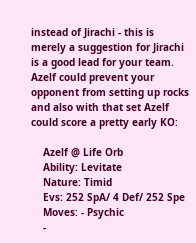instead of Jirachi - this is merely a suggestion for Jirachi is a good lead for your team. Azelf could prevent your opponent from setting up rocks and also with that set Azelf could score a pretty early KO:

    Azelf @ Life Orb
    Ability: Levitate
    Nature: Timid
    Evs: 252 SpA/ 4 Def/ 252 Spe
    Moves: - Psychic
    -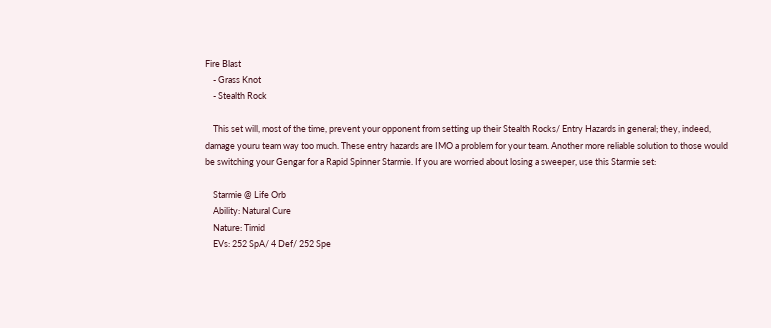Fire Blast
    - Grass Knot
    - Stealth Rock

    This set will, most of the time, prevent your opponent from setting up their Stealth Rocks/ Entry Hazards in general; they, indeed, damage youru team way too much. These entry hazards are IMO a problem for your team. Another more reliable solution to those would be switching your Gengar for a Rapid Spinner Starmie. If you are worried about losing a sweeper, use this Starmie set:

    Starmie @ Life Orb
    Ability: Natural Cure
    Nature: Timid
    EVs: 252 SpA/ 4 Def/ 252 Spe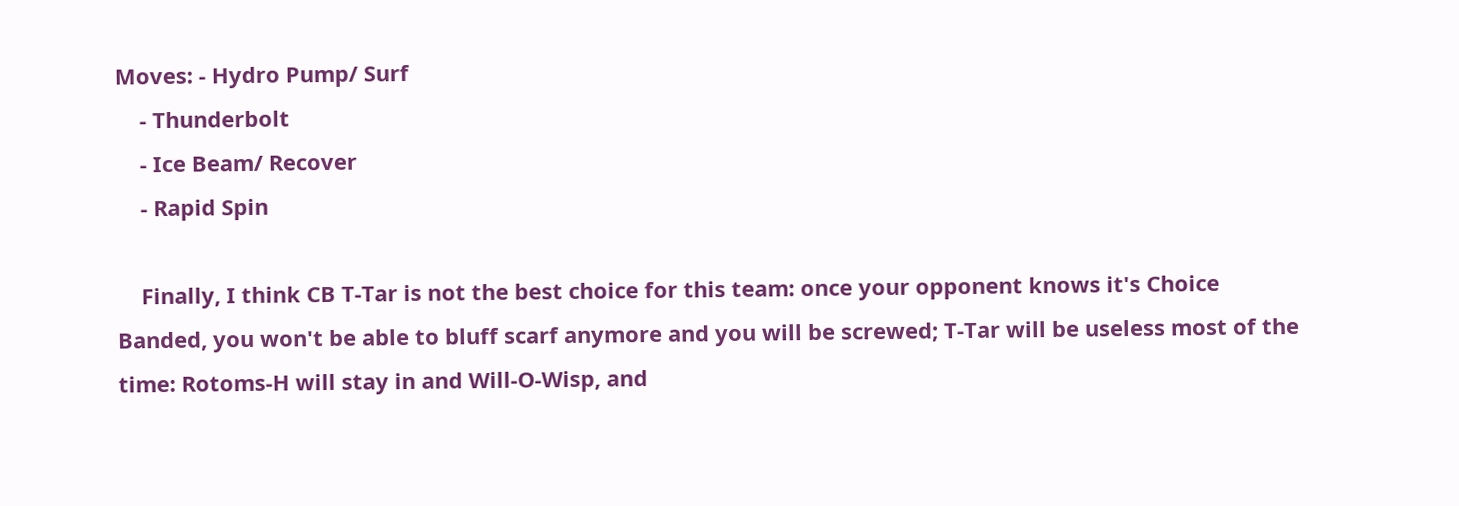Moves: - Hydro Pump/ Surf
    - Thunderbolt
    - Ice Beam/ Recover
    - Rapid Spin

    Finally, I think CB T-Tar is not the best choice for this team: once your opponent knows it's Choice Banded, you won't be able to bluff scarf anymore and you will be screwed; T-Tar will be useless most of the time: Rotoms-H will stay in and Will-O-Wisp, and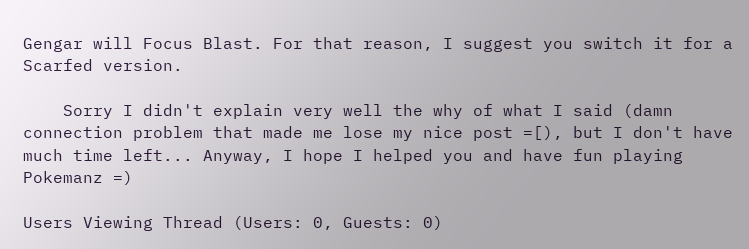Gengar will Focus Blast. For that reason, I suggest you switch it for a Scarfed version.

    Sorry I didn't explain very well the why of what I said (damn connection problem that made me lose my nice post =[), but I don't have much time left... Anyway, I hope I helped you and have fun playing Pokemanz =)

Users Viewing Thread (Users: 0, Guests: 0)